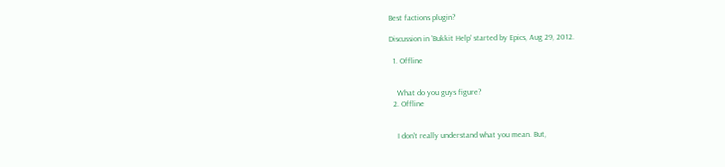Best factions plugin?

Discussion in 'Bukkit Help' started by Epics, Aug 29, 2012.

  1. Offline


    What do you guys figure?
  2. Offline


    I don't really understand what you mean. But,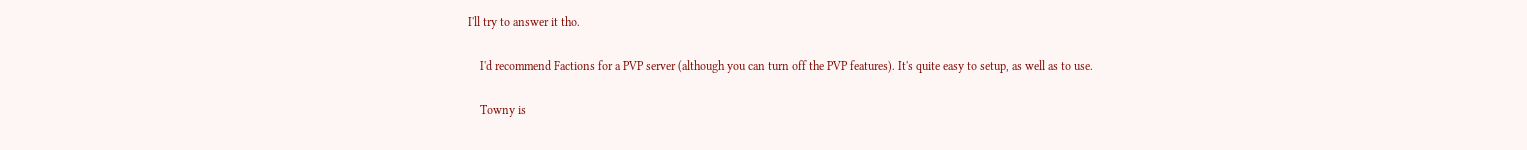I'll try to answer it tho.

    I'd recommend Factions for a PVP server (although you can turn off the PVP features). It's quite easy to setup, as well as to use.

    Towny is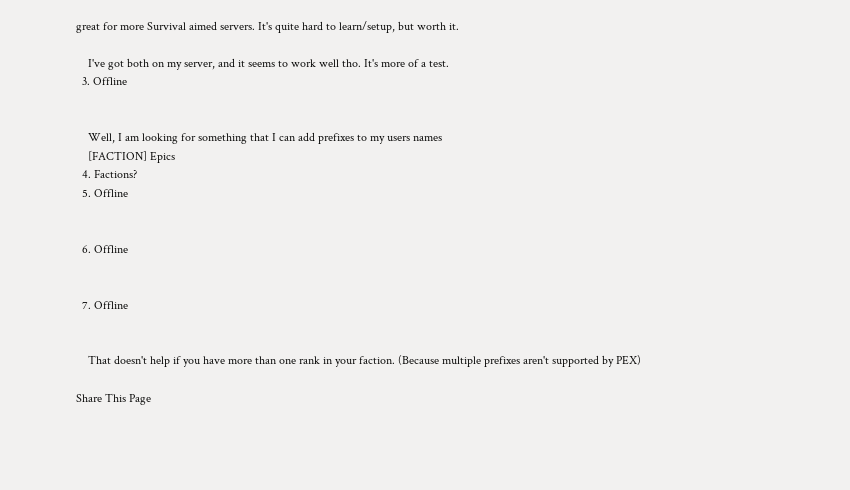great for more Survival aimed servers. It's quite hard to learn/setup, but worth it.

    I've got both on my server, and it seems to work well tho. It's more of a test.
  3. Offline


    Well, I am looking for something that I can add prefixes to my users names
    [FACTION] Epics
  4. Factions?
  5. Offline


  6. Offline


  7. Offline


    That doesn't help if you have more than one rank in your faction. (Because multiple prefixes aren't supported by PEX)

Share This Page